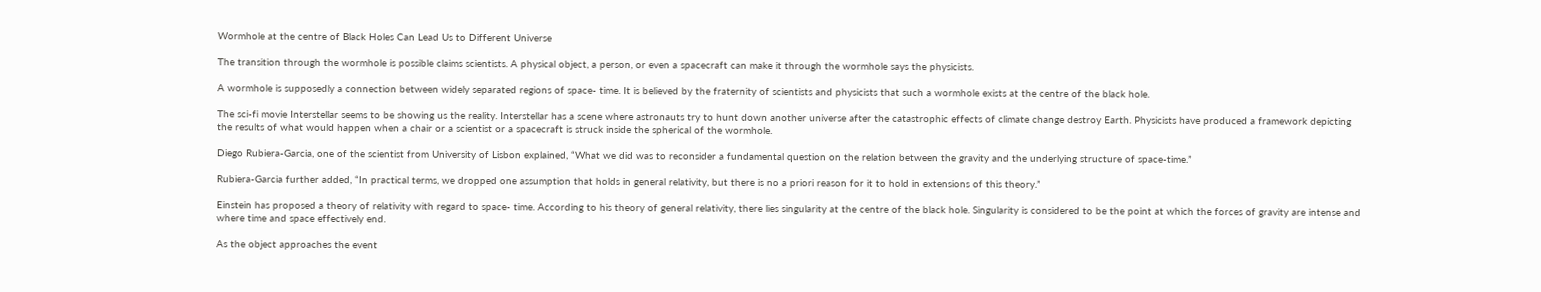Wormhole at the centre of Black Holes Can Lead Us to Different Universe

The transition through the wormhole is possible claims scientists. A physical object, a person, or even a spacecraft can make it through the wormhole says the physicists.

A wormhole is supposedly a connection between widely separated regions of space- time. It is believed by the fraternity of scientists and physicists that such a wormhole exists at the centre of the black hole.

The sci-fi movie Interstellar seems to be showing us the reality. Interstellar has a scene where astronauts try to hunt down another universe after the catastrophic effects of climate change destroy Earth. Physicists have produced a framework depicting the results of what would happen when a chair or a scientist or a spacecraft is struck inside the spherical of the wormhole.

Diego Rubiera-Garcia, one of the scientist from University of Lisbon explained, “What we did was to reconsider a fundamental question on the relation between the gravity and the underlying structure of space-time.”

Rubiera-Garcia further added, “In practical terms, we dropped one assumption that holds in general relativity, but there is no a priori reason for it to hold in extensions of this theory.”

Einstein has proposed a theory of relativity with regard to space- time. According to his theory of general relativity, there lies singularity at the centre of the black hole. Singularity is considered to be the point at which the forces of gravity are intense and where time and space effectively end.

As the object approaches the event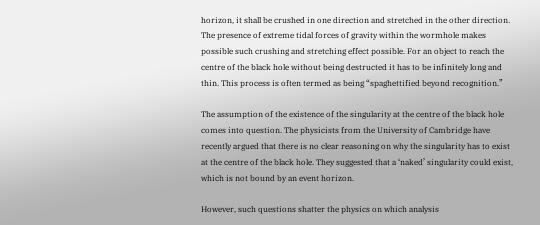horizon, it shall be crushed in one direction and stretched in the other direction. The presence of extreme tidal forces of gravity within the wormhole makes possible such crushing and stretching effect possible. For an object to reach the centre of the black hole without being destructed it has to be infinitely long and thin. This process is often termed as being “spaghettified beyond recognition.”

The assumption of the existence of the singularity at the centre of the black hole comes into question. The physicists from the University of Cambridge have recently argued that there is no clear reasoning on why the singularity has to exist at the centre of the black hole. They suggested that a ‘naked’ singularity could exist, which is not bound by an event horizon.

However, such questions shatter the physics on which analysis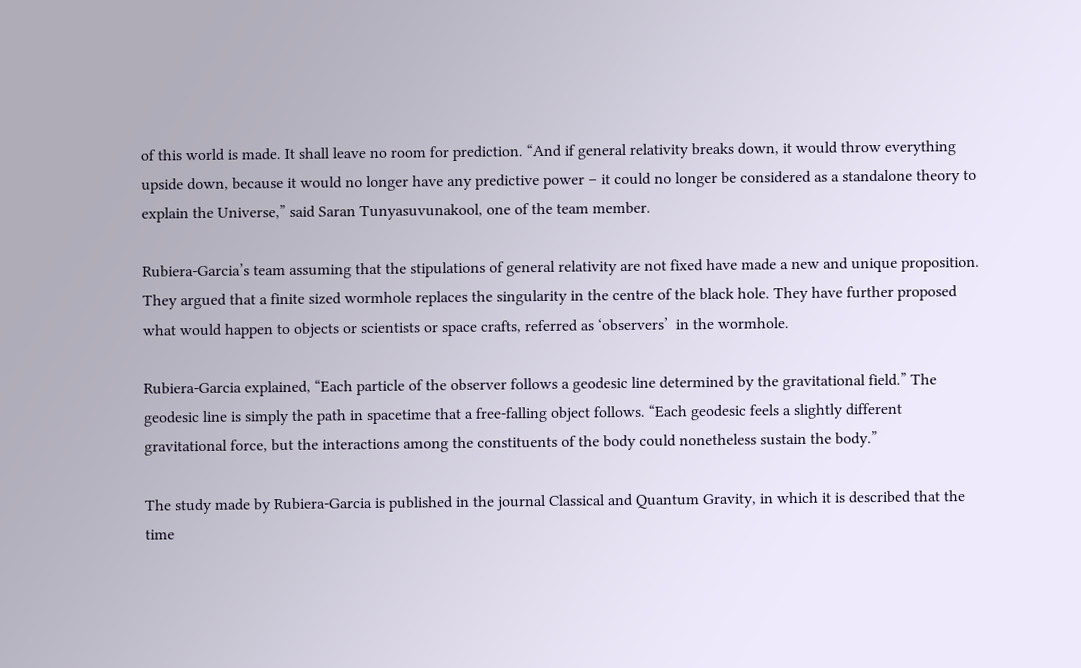of this world is made. It shall leave no room for prediction. “And if general relativity breaks down, it would throw everything upside down, because it would no longer have any predictive power – it could no longer be considered as a standalone theory to explain the Universe,” said Saran Tunyasuvunakool, one of the team member.

Rubiera-Garcia’s team assuming that the stipulations of general relativity are not fixed have made a new and unique proposition. They argued that a finite sized wormhole replaces the singularity in the centre of the black hole. They have further proposed what would happen to objects or scientists or space crafts, referred as ‘observers’  in the wormhole.

Rubiera-Garcia explained, “Each particle of the observer follows a geodesic line determined by the gravitational field.” The geodesic line is simply the path in spacetime that a free-falling object follows. “Each geodesic feels a slightly different gravitational force, but the interactions among the constituents of the body could nonetheless sustain the body.”

The study made by Rubiera-Garcia is published in the journal Classical and Quantum Gravity, in which it is described that the time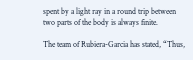spent by a light ray in a round trip between two parts of the body is always finite.

The team of Rubiera-Garcia has stated, “Thus,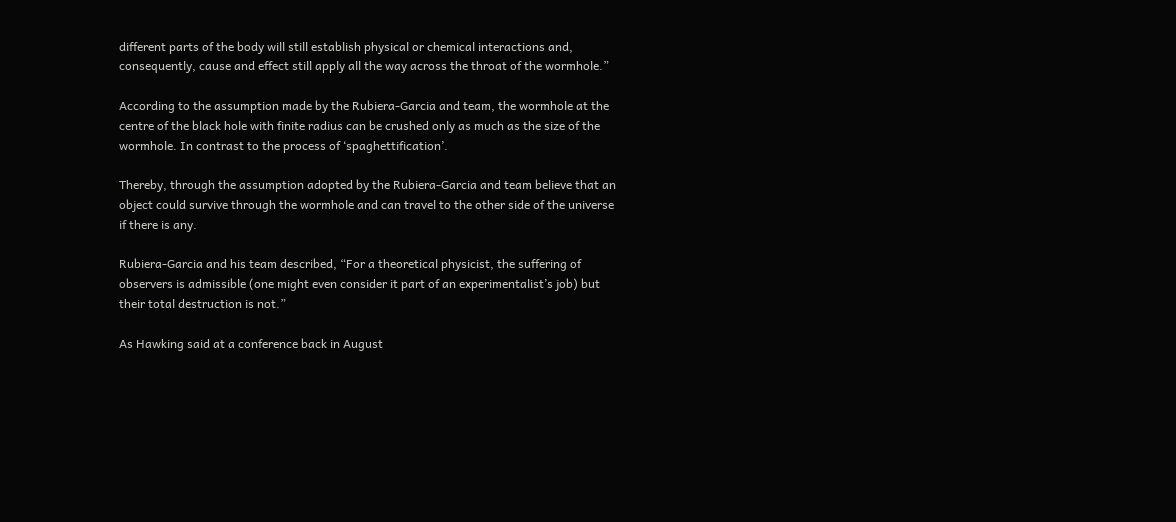different parts of the body will still establish physical or chemical interactions and, consequently, cause and effect still apply all the way across the throat of the wormhole.”

According to the assumption made by the Rubiera-Garcia and team, the wormhole at the centre of the black hole with finite radius can be crushed only as much as the size of the wormhole. In contrast to the process of ‘spaghettification’.

Thereby, through the assumption adopted by the Rubiera-Garcia and team believe that an object could survive through the wormhole and can travel to the other side of the universe if there is any.

Rubiera-Garcia and his team described, “For a theoretical physicist, the suffering of observers is admissible (one might even consider it part of an experimentalist’s job) but their total destruction is not.”

As Hawking said at a conference back in August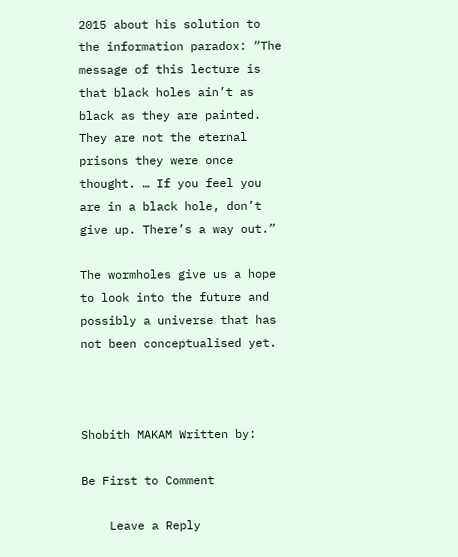2015 about his solution to the information paradox: “The message of this lecture is that black holes ain’t as black as they are painted. They are not the eternal prisons they were once thought. … If you feel you are in a black hole, don’t give up. There’s a way out.”

The wormholes give us a hope to look into the future and possibly a universe that has not been conceptualised yet.



Shobith MAKAM Written by:

Be First to Comment

    Leave a Reply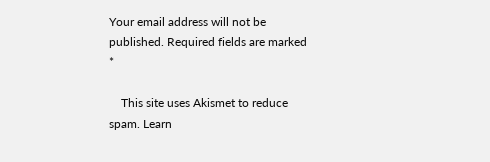Your email address will not be published. Required fields are marked *

    This site uses Akismet to reduce spam. Learn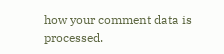how your comment data is processed.